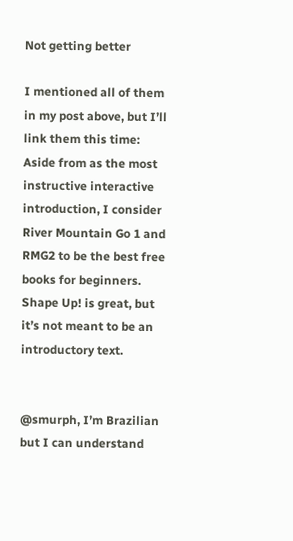Not getting better

I mentioned all of them in my post above, but I’ll link them this time: Aside from as the most instructive interactive introduction, I consider River Mountain Go 1 and RMG2 to be the best free books for beginners. Shape Up! is great, but it’s not meant to be an introductory text.


@smurph, I’m Brazilian but I can understand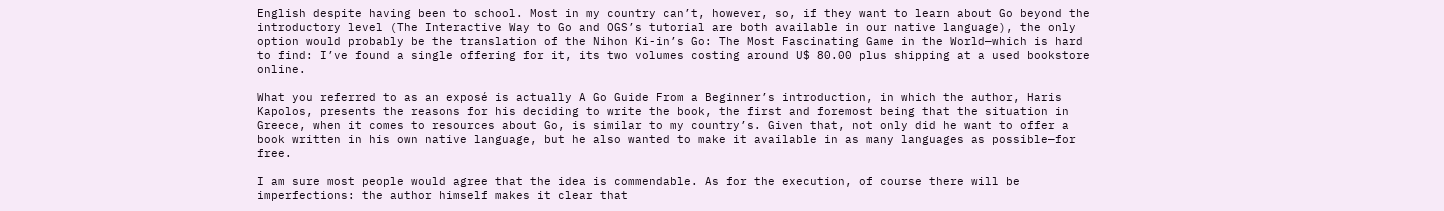English despite having been to school. Most in my country can’t, however, so, if they want to learn about Go beyond the introductory level (The Interactive Way to Go and OGS’s tutorial are both available in our native language), the only option would probably be the translation of the Nihon Ki-in’s Go: The Most Fascinating Game in the World—which is hard to find: I’ve found a single offering for it, its two volumes costing around U$ 80.00 plus shipping at a used bookstore online.

What you referred to as an exposé is actually A Go Guide From a Beginner’s introduction, in which the author, Haris Kapolos, presents the reasons for his deciding to write the book, the first and foremost being that the situation in Greece, when it comes to resources about Go, is similar to my country’s. Given that, not only did he want to offer a book written in his own native language, but he also wanted to make it available in as many languages as possible—for free.

I am sure most people would agree that the idea is commendable. As for the execution, of course there will be imperfections: the author himself makes it clear that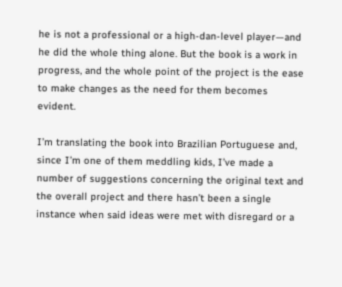he is not a professional or a high-dan-level player—and he did the whole thing alone. But the book is a work in progress, and the whole point of the project is the ease to make changes as the need for them becomes evident.

I’m translating the book into Brazilian Portuguese and, since I’m one of them meddling kids, I’ve made a number of suggestions concerning the original text and the overall project and there hasn’t been a single instance when said ideas were met with disregard or a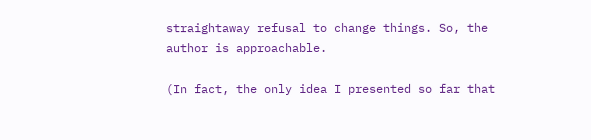straightaway refusal to change things. So, the author is approachable.

(In fact, the only idea I presented so far that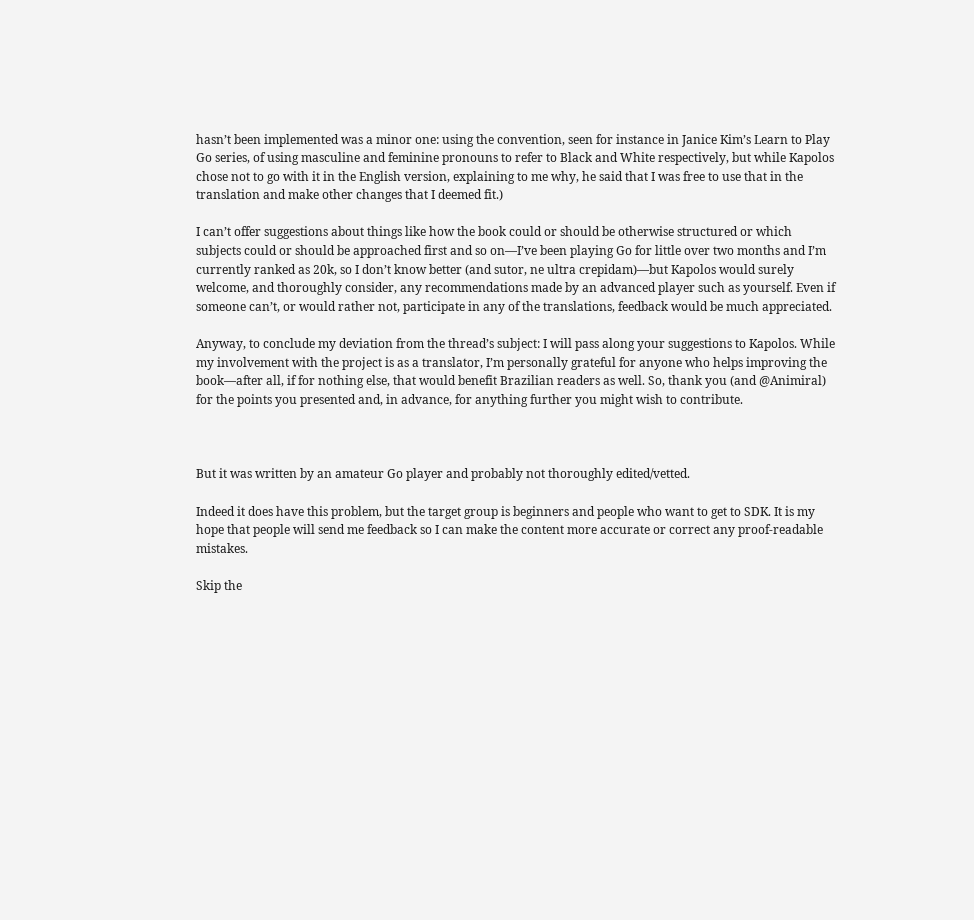hasn’t been implemented was a minor one: using the convention, seen for instance in Janice Kim’s Learn to Play Go series, of using masculine and feminine pronouns to refer to Black and White respectively, but while Kapolos chose not to go with it in the English version, explaining to me why, he said that I was free to use that in the translation and make other changes that I deemed fit.)

I can’t offer suggestions about things like how the book could or should be otherwise structured or which subjects could or should be approached first and so on—I’ve been playing Go for little over two months and I’m currently ranked as 20k, so I don’t know better (and sutor, ne ultra crepidam)—but Kapolos would surely welcome, and thoroughly consider, any recommendations made by an advanced player such as yourself. Even if someone can’t, or would rather not, participate in any of the translations, feedback would be much appreciated.

Anyway, to conclude my deviation from the thread’s subject: I will pass along your suggestions to Kapolos. While my involvement with the project is as a translator, I’m personally grateful for anyone who helps improving the book—after all, if for nothing else, that would benefit Brazilian readers as well. So, thank you (and @Animiral) for the points you presented and, in advance, for anything further you might wish to contribute.



But it was written by an amateur Go player and probably not thoroughly edited/vetted.

Indeed it does have this problem, but the target group is beginners and people who want to get to SDK. It is my hope that people will send me feedback so I can make the content more accurate or correct any proof-readable mistakes.

Skip the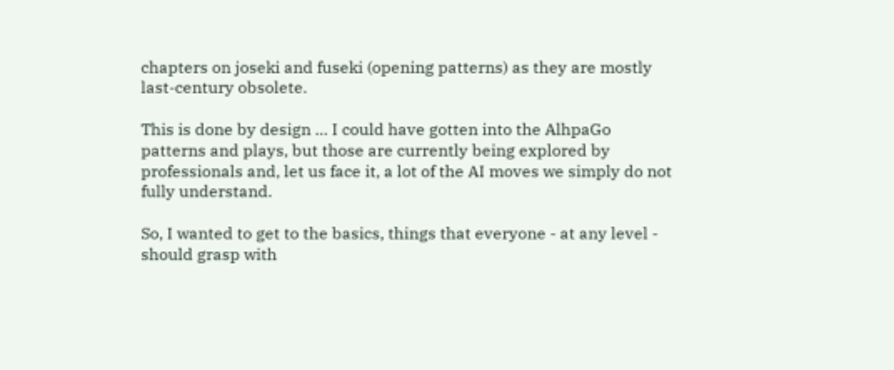chapters on joseki and fuseki (opening patterns) as they are mostly last-century obsolete.

This is done by design … I could have gotten into the AlhpaGo patterns and plays, but those are currently being explored by professionals and, let us face it, a lot of the AI moves we simply do not fully understand.

So, I wanted to get to the basics, things that everyone - at any level - should grasp with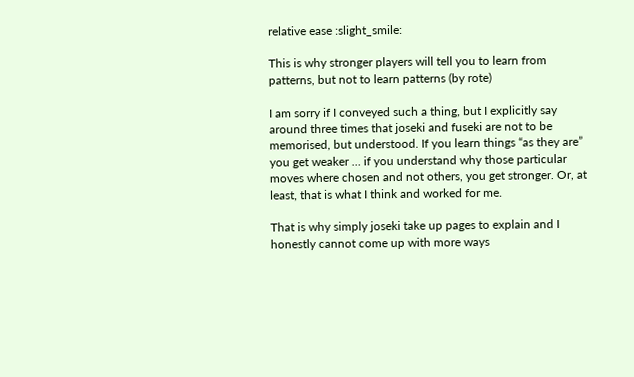relative ease :slight_smile:

This is why stronger players will tell you to learn from patterns, but not to learn patterns (by rote)

I am sorry if I conveyed such a thing, but I explicitly say around three times that joseki and fuseki are not to be memorised, but understood. If you learn things “as they are” you get weaker … if you understand why those particular moves where chosen and not others, you get stronger. Or, at least, that is what I think and worked for me.

That is why simply joseki take up pages to explain and I honestly cannot come up with more ways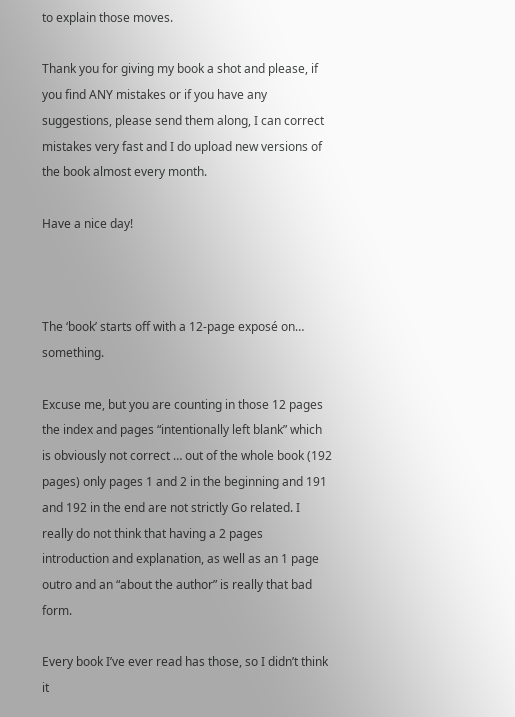to explain those moves.

Thank you for giving my book a shot and please, if you find ANY mistakes or if you have any suggestions, please send them along, I can correct mistakes very fast and I do upload new versions of the book almost every month.

Have a nice day!



The ‘book’ starts off with a 12-page exposé on… something.

Excuse me, but you are counting in those 12 pages the index and pages “intentionally left blank” which is obviously not correct … out of the whole book (192 pages) only pages 1 and 2 in the beginning and 191 and 192 in the end are not strictly Go related. I really do not think that having a 2 pages introduction and explanation, as well as an 1 page outro and an “about the author” is really that bad form.

Every book I’ve ever read has those, so I didn’t think it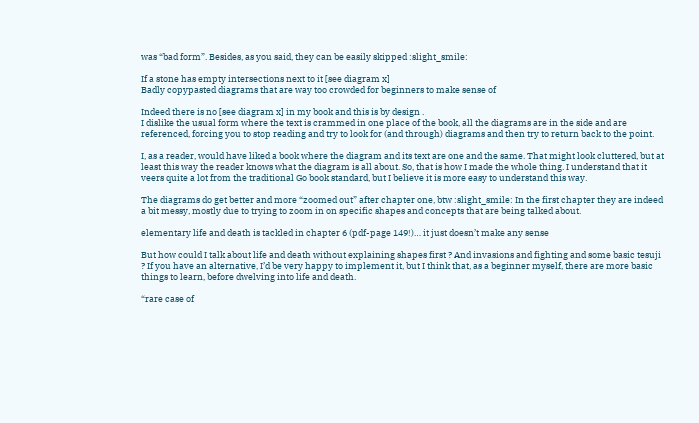was “bad form”. Besides, as you said, they can be easily skipped :slight_smile:

If a stone has empty intersections next to it [see diagram x]
Badly copypasted diagrams that are way too crowded for beginners to make sense of

Indeed there is no [see diagram x] in my book and this is by design .
I dislike the usual form where the text is crammed in one place of the book, all the diagrams are in the side and are referenced, forcing you to stop reading and try to look for (and through) diagrams and then try to return back to the point.

I, as a reader, would have liked a book where the diagram and its text are one and the same. That might look cluttered, but at least this way the reader knows what the diagram is all about. So, that is how I made the whole thing. I understand that it veers quite a lot from the traditional Go book standard, but I believe it is more easy to understand this way.

The diagrams do get better and more “zoomed out” after chapter one, btw :slight_smile: In the first chapter they are indeed a bit messy, mostly due to trying to zoom in on specific shapes and concepts that are being talked about.

elementary life and death is tackled in chapter 6 (pdf-page 149!)… it just doesn’t make any sense

But how could I talk about life and death without explaining shapes first ? And invasions and fighting and some basic tesuji ? If you have an alternative, I’d be very happy to implement it, but I think that, as a beginner myself, there are more basic things to learn, before dwelving into life and death.

“rare case of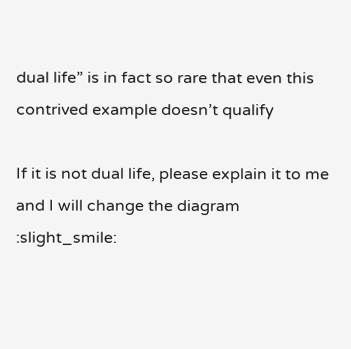dual life” is in fact so rare that even this contrived example doesn’t qualify

If it is not dual life, please explain it to me and I will change the diagram :slight_smile: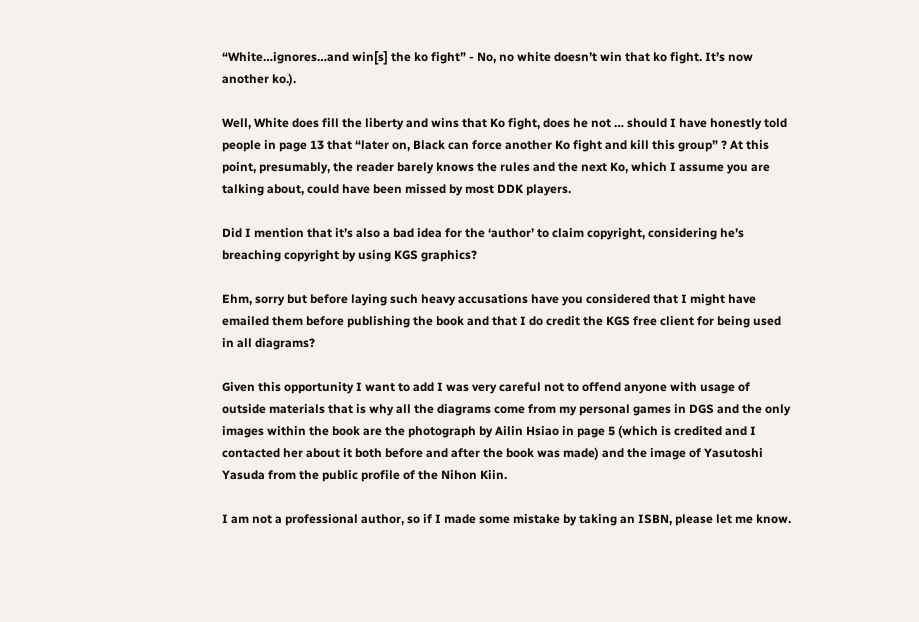“White…ignores…and win[s] the ko fight” - No, no white doesn’t win that ko fight. It’s now another ko.).

Well, White does fill the liberty and wins that Ko fight, does he not … should I have honestly told people in page 13 that “later on, Black can force another Ko fight and kill this group” ? At this point, presumably, the reader barely knows the rules and the next Ko, which I assume you are talking about, could have been missed by most DDK players.

Did I mention that it’s also a bad idea for the ‘author’ to claim copyright, considering he’s breaching copyright by using KGS graphics?

Ehm, sorry but before laying such heavy accusations have you considered that I might have emailed them before publishing the book and that I do credit the KGS free client for being used in all diagrams?

Given this opportunity I want to add I was very careful not to offend anyone with usage of outside materials that is why all the diagrams come from my personal games in DGS and the only images within the book are the photograph by Ailin Hsiao in page 5 (which is credited and I contacted her about it both before and after the book was made) and the image of Yasutoshi Yasuda from the public profile of the Nihon Kiin.

I am not a professional author, so if I made some mistake by taking an ISBN, please let me know.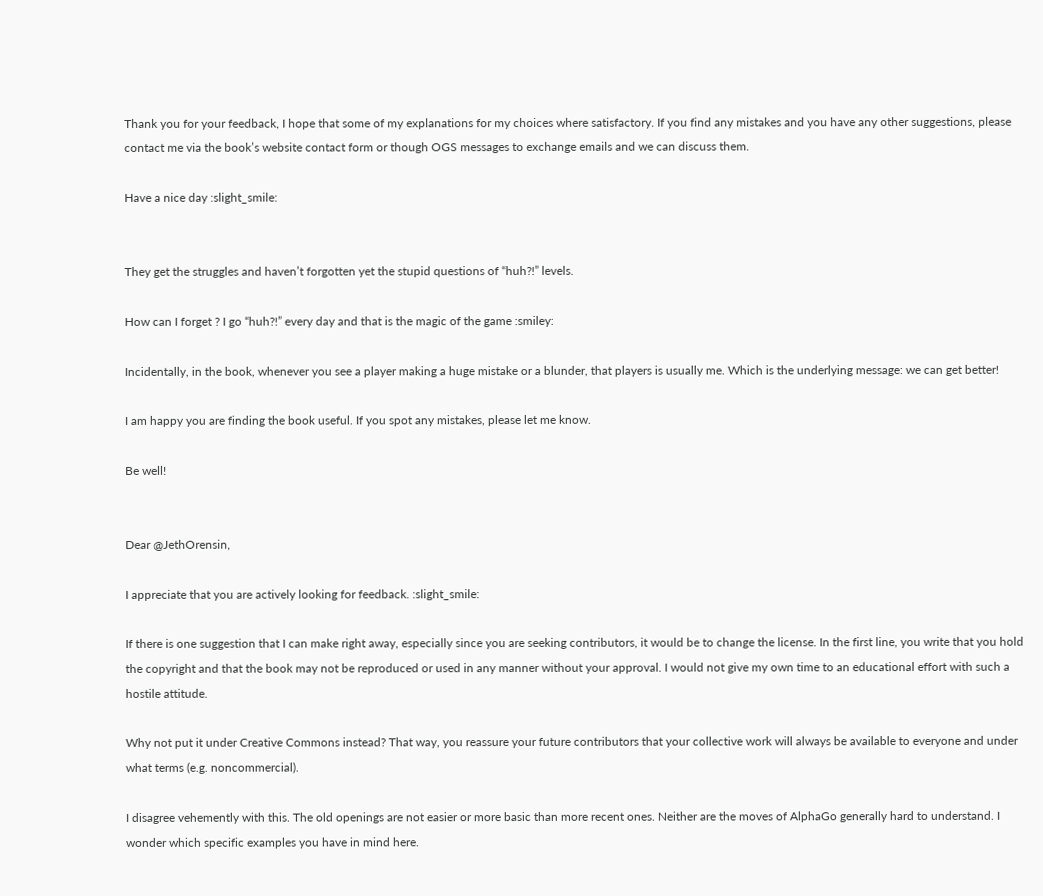Thank you for your feedback, I hope that some of my explanations for my choices where satisfactory. If you find any mistakes and you have any other suggestions, please contact me via the book’s website contact form or though OGS messages to exchange emails and we can discuss them.

Have a nice day :slight_smile:


They get the struggles and haven’t forgotten yet the stupid questions of “huh?!” levels.

How can I forget ? I go “huh?!” every day and that is the magic of the game :smiley:

Incidentally, in the book, whenever you see a player making a huge mistake or a blunder, that players is usually me. Which is the underlying message: we can get better!

I am happy you are finding the book useful. If you spot any mistakes, please let me know.

Be well!


Dear @JethOrensin,

I appreciate that you are actively looking for feedback. :slight_smile:

If there is one suggestion that I can make right away, especially since you are seeking contributors, it would be to change the license. In the first line, you write that you hold the copyright and that the book may not be reproduced or used in any manner without your approval. I would not give my own time to an educational effort with such a hostile attitude.

Why not put it under Creative Commons instead? That way, you reassure your future contributors that your collective work will always be available to everyone and under what terms (e.g. noncommercial).

I disagree vehemently with this. The old openings are not easier or more basic than more recent ones. Neither are the moves of AlphaGo generally hard to understand. I wonder which specific examples you have in mind here.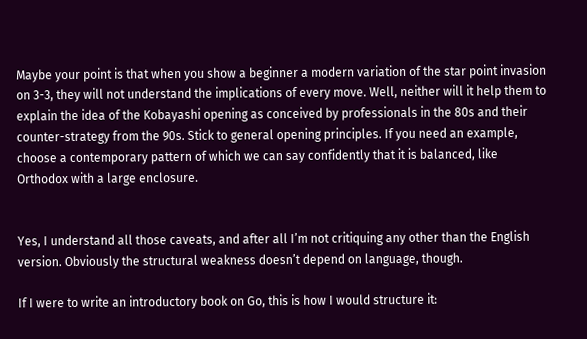Maybe your point is that when you show a beginner a modern variation of the star point invasion on 3-3, they will not understand the implications of every move. Well, neither will it help them to explain the idea of the Kobayashi opening as conceived by professionals in the 80s and their counter-strategy from the 90s. Stick to general opening principles. If you need an example, choose a contemporary pattern of which we can say confidently that it is balanced, like Orthodox with a large enclosure.


Yes, I understand all those caveats, and after all I’m not critiquing any other than the English version. Obviously the structural weakness doesn’t depend on language, though.

If I were to write an introductory book on Go, this is how I would structure it: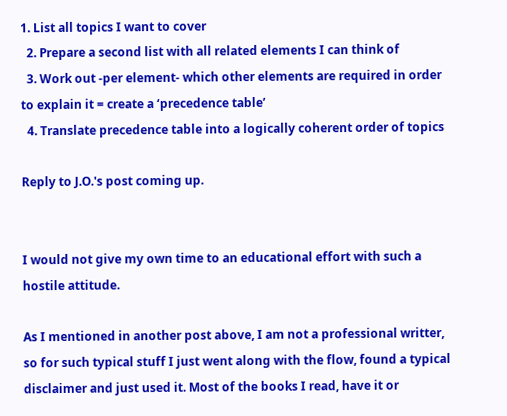1. List all topics I want to cover
  2. Prepare a second list with all related elements I can think of
  3. Work out -per element- which other elements are required in order to explain it = create a ‘precedence table’
  4. Translate precedence table into a logically coherent order of topics

Reply to J.O.'s post coming up.


I would not give my own time to an educational effort with such a hostile attitude.

As I mentioned in another post above, I am not a professional writter, so for such typical stuff I just went along with the flow, found a typical disclaimer and just used it. Most of the books I read, have it or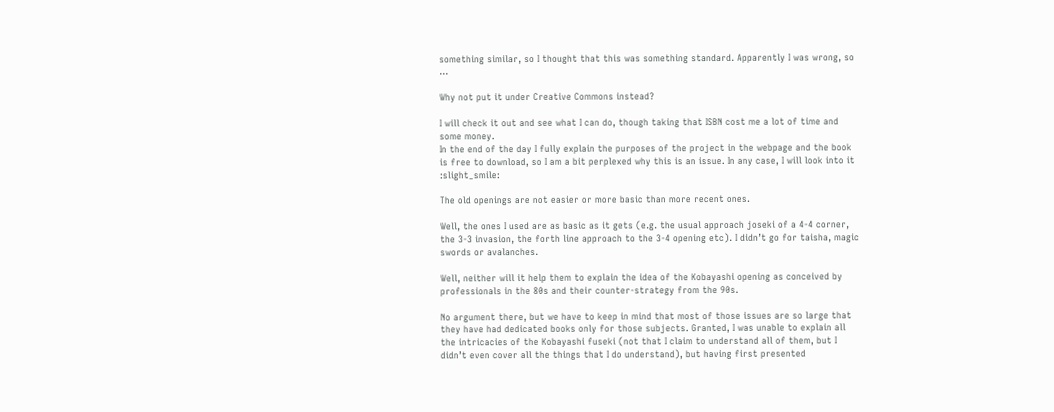something similar, so I thought that this was something standard. Apparently I was wrong, so …

Why not put it under Creative Commons instead?

I will check it out and see what I can do, though taking that ISBN cost me a lot of time and some money.
In the end of the day I fully explain the purposes of the project in the webpage and the book is free to download, so I am a bit perplexed why this is an issue. In any case, I will look into it :slight_smile:

The old openings are not easier or more basic than more recent ones.

Well, the ones I used are as basic as it gets (e.g. the usual approach joseki of a 4-4 corner, the 3-3 invasion, the forth line approach to the 3-4 opening etc). I didn’t go for taisha, magic swords or avalanches.

Well, neither will it help them to explain the idea of the Kobayashi opening as conceived by professionals in the 80s and their counter-strategy from the 90s.

No argument there, but we have to keep in mind that most of those issues are so large that they have had dedicated books only for those subjects. Granted, I was unable to explain all the intricacies of the Kobayashi fuseki (not that I claim to understand all of them, but I didn’t even cover all the things that I do understand), but having first presented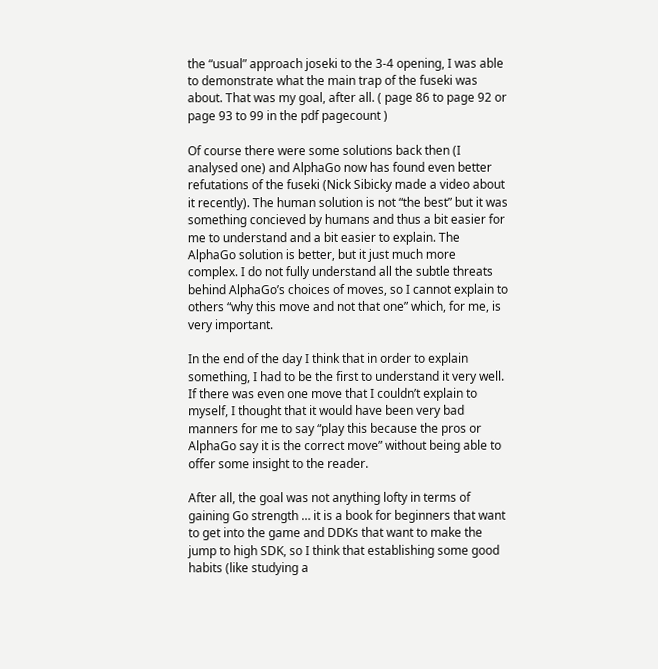the “usual” approach joseki to the 3-4 opening, I was able to demonstrate what the main trap of the fuseki was about. That was my goal, after all. ( page 86 to page 92 or page 93 to 99 in the pdf pagecount )

Of course there were some solutions back then (I analysed one) and AlphaGo now has found even better refutations of the fuseki (Nick Sibicky made a video about it recently). The human solution is not “the best” but it was something concieved by humans and thus a bit easier for me to understand and a bit easier to explain. The AlphaGo solution is better, but it just much more complex. I do not fully understand all the subtle threats behind AlphaGo’s choices of moves, so I cannot explain to others “why this move and not that one” which, for me, is very important.

In the end of the day I think that in order to explain something, I had to be the first to understand it very well. If there was even one move that I couldn’t explain to myself, I thought that it would have been very bad manners for me to say “play this because the pros or AlphaGo say it is the correct move” without being able to offer some insight to the reader.

After all, the goal was not anything lofty in terms of gaining Go strength … it is a book for beginners that want to get into the game and DDKs that want to make the jump to high SDK, so I think that establishing some good habits (like studying a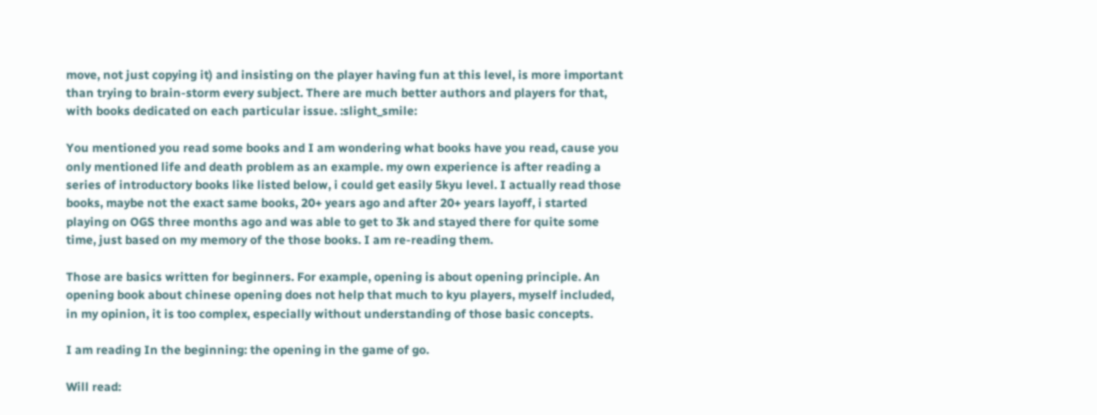move, not just copying it) and insisting on the player having fun at this level, is more important than trying to brain-storm every subject. There are much better authors and players for that, with books dedicated on each particular issue. :slight_smile:

You mentioned you read some books and I am wondering what books have you read, cause you only mentioned life and death problem as an example. my own experience is after reading a series of introductory books like listed below, i could get easily 5kyu level. I actually read those books, maybe not the exact same books, 20+ years ago and after 20+ years layoff, i started playing on OGS three months ago and was able to get to 3k and stayed there for quite some time, just based on my memory of the those books. I am re-reading them.

Those are basics written for beginners. For example, opening is about opening principle. An opening book about chinese opening does not help that much to kyu players, myself included, in my opinion, it is too complex, especially without understanding of those basic concepts.

I am reading In the beginning: the opening in the game of go.

Will read: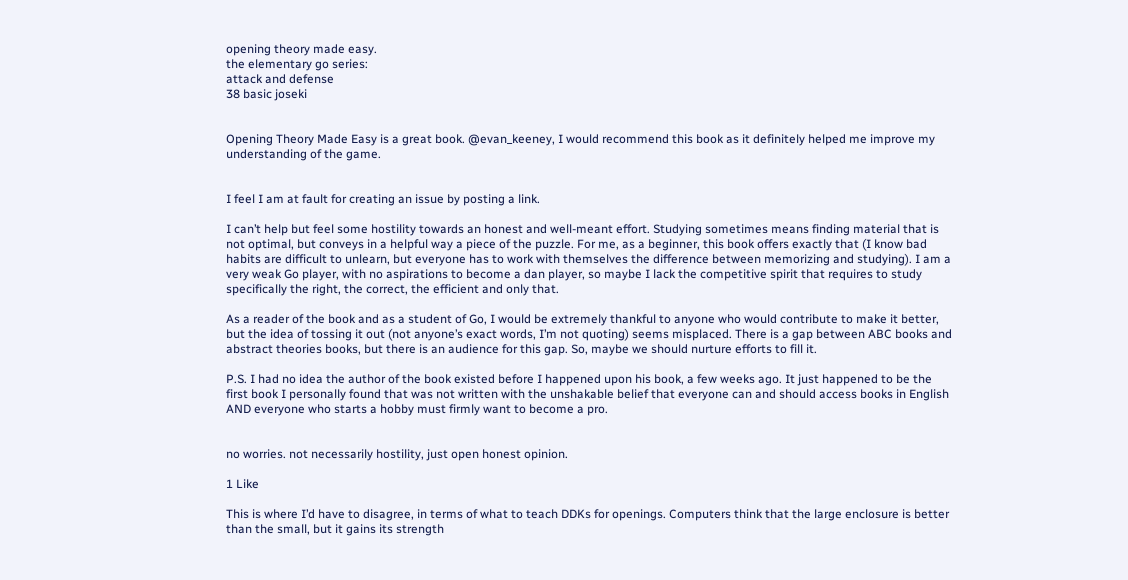opening theory made easy.
the elementary go series:
attack and defense
38 basic joseki


Opening Theory Made Easy is a great book. @evan_keeney, I would recommend this book as it definitely helped me improve my understanding of the game.


I feel I am at fault for creating an issue by posting a link.

I can’t help but feel some hostility towards an honest and well-meant effort. Studying sometimes means finding material that is not optimal, but conveys in a helpful way a piece of the puzzle. For me, as a beginner, this book offers exactly that (I know bad habits are difficult to unlearn, but everyone has to work with themselves the difference between memorizing and studying). I am a very weak Go player, with no aspirations to become a dan player, so maybe I lack the competitive spirit that requires to study specifically the right, the correct, the efficient and only that.

As a reader of the book and as a student of Go, I would be extremely thankful to anyone who would contribute to make it better, but the idea of tossing it out (not anyone’s exact words, I’m not quoting) seems misplaced. There is a gap between ABC books and abstract theories books, but there is an audience for this gap. So, maybe we should nurture efforts to fill it.

P.S. I had no idea the author of the book existed before I happened upon his book, a few weeks ago. It just happened to be the first book I personally found that was not written with the unshakable belief that everyone can and should access books in English AND everyone who starts a hobby must firmly want to become a pro.


no worries. not necessarily hostility, just open honest opinion.

1 Like

This is where I’d have to disagree, in terms of what to teach DDKs for openings. Computers think that the large enclosure is better than the small, but it gains its strength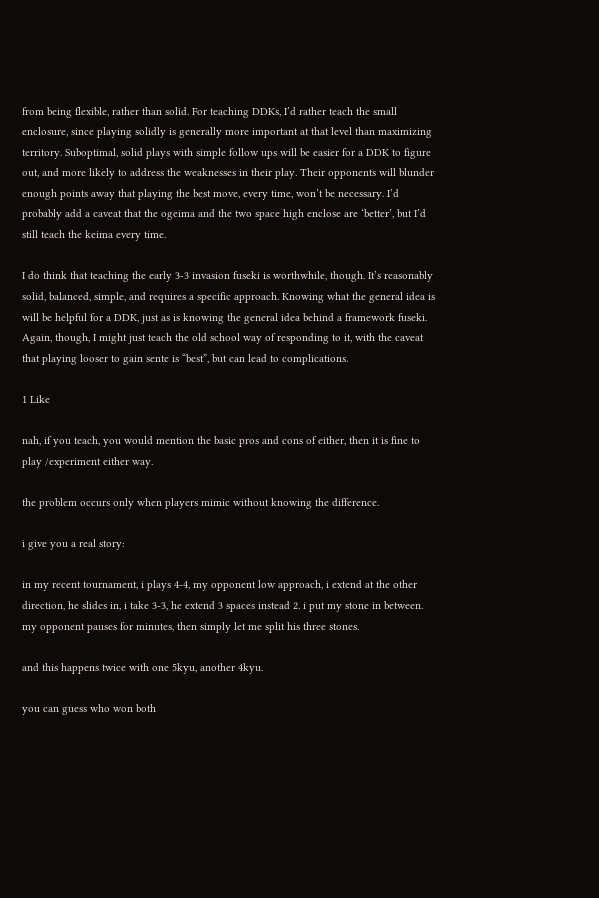from being flexible, rather than solid. For teaching DDKs, I’d rather teach the small enclosure, since playing solidly is generally more important at that level than maximizing territory. Suboptimal, solid plays with simple follow ups will be easier for a DDK to figure out, and more likely to address the weaknesses in their play. Their opponents will blunder enough points away that playing the best move, every time, won’t be necessary. I’d probably add a caveat that the ogeima and the two space high enclose are ‘better’, but I’d still teach the keima every time.

I do think that teaching the early 3-3 invasion fuseki is worthwhile, though. It’s reasonably solid, balanced, simple, and requires a specific approach. Knowing what the general idea is will be helpful for a DDK, just as is knowing the general idea behind a framework fuseki. Again, though, I might just teach the old school way of responding to it, with the caveat that playing looser to gain sente is “best”, but can lead to complications.

1 Like

nah, if you teach, you would mention the basic pros and cons of either, then it is fine to play /experiment either way.

the problem occurs only when players mimic without knowing the difference.

i give you a real story:

in my recent tournament, i plays 4-4, my opponent low approach, i extend at the other direction, he slides in, i take 3-3, he extend 3 spaces instead 2. i put my stone in between. my opponent pauses for minutes, then simply let me split his three stones.

and this happens twice with one 5kyu, another 4kyu.

you can guess who won both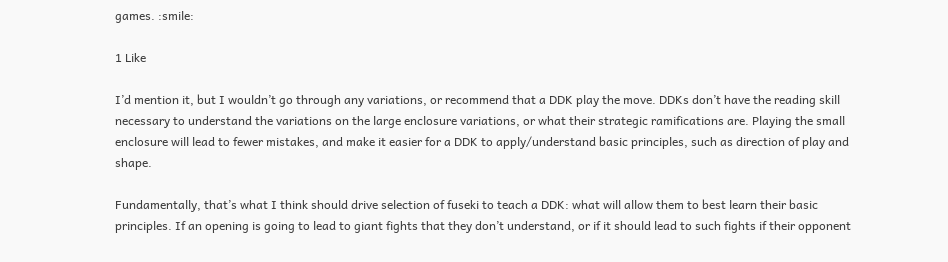games. :smile:

1 Like

I’d mention it, but I wouldn’t go through any variations, or recommend that a DDK play the move. DDKs don’t have the reading skill necessary to understand the variations on the large enclosure variations, or what their strategic ramifications are. Playing the small enclosure will lead to fewer mistakes, and make it easier for a DDK to apply/understand basic principles, such as direction of play and shape.

Fundamentally, that’s what I think should drive selection of fuseki to teach a DDK: what will allow them to best learn their basic principles. If an opening is going to lead to giant fights that they don’t understand, or if it should lead to such fights if their opponent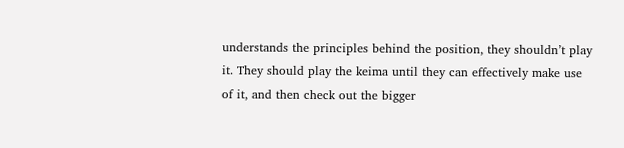understands the principles behind the position, they shouldn’t play it. They should play the keima until they can effectively make use of it, and then check out the bigger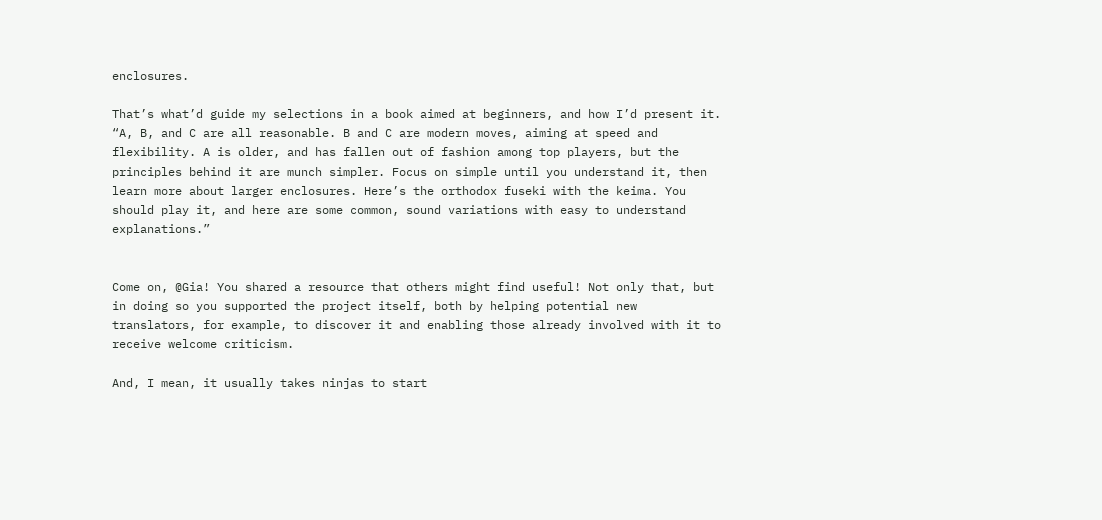enclosures.

That’s what’d guide my selections in a book aimed at beginners, and how I’d present it. “A, B, and C are all reasonable. B and C are modern moves, aiming at speed and flexibility. A is older, and has fallen out of fashion among top players, but the principles behind it are munch simpler. Focus on simple until you understand it, then learn more about larger enclosures. Here’s the orthodox fuseki with the keima. You should play it, and here are some common, sound variations with easy to understand explanations.”


Come on, @Gia! You shared a resource that others might find useful! Not only that, but in doing so you supported the project itself, both by helping potential new translators, for example, to discover it and enabling those already involved with it to receive welcome criticism.

And, I mean, it usually takes ninjas to start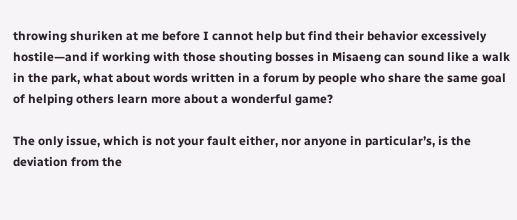throwing shuriken at me before I cannot help but find their behavior excessively hostile—and if working with those shouting bosses in Misaeng can sound like a walk in the park, what about words written in a forum by people who share the same goal of helping others learn more about a wonderful game?

The only issue, which is not your fault either, nor anyone in particular’s, is the deviation from the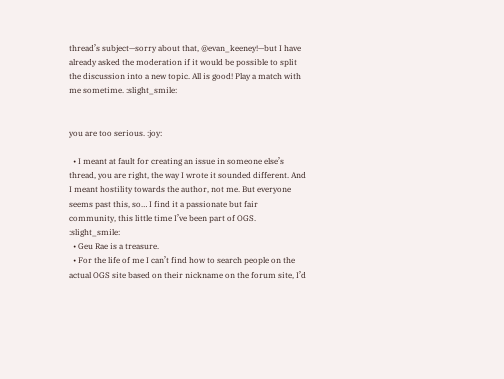thread’s subject—sorry about that, @evan_keeney!—but I have already asked the moderation if it would be possible to split the discussion into a new topic. All is good! Play a match with me sometime. :slight_smile:


you are too serious. :joy:

  • I meant at fault for creating an issue in someone else’s thread, you are right, the way I wrote it sounded different. And I meant hostility towards the author, not me. But everyone seems past this, so… I find it a passionate but fair community, this little time I’ve been part of OGS. :slight_smile:
  • Geu Rae is a treasure.
  • For the life of me I can’t find how to search people on the actual OGS site based on their nickname on the forum site, I’d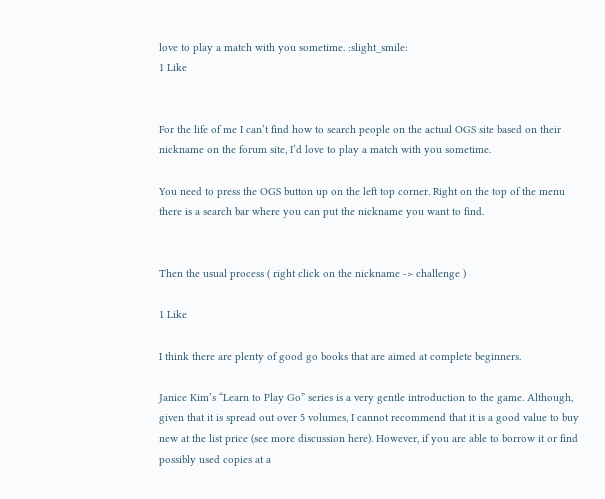love to play a match with you sometime. :slight_smile:
1 Like


For the life of me I can’t find how to search people on the actual OGS site based on their nickname on the forum site, I’d love to play a match with you sometime.

You need to press the OGS button up on the left top corner. Right on the top of the menu there is a search bar where you can put the nickname you want to find.


Then the usual process ( right click on the nickname -> challenge )

1 Like

I think there are plenty of good go books that are aimed at complete beginners.

Janice Kim’s “Learn to Play Go” series is a very gentle introduction to the game. Although, given that it is spread out over 5 volumes, I cannot recommend that it is a good value to buy new at the list price (see more discussion here). However, if you are able to borrow it or find possibly used copies at a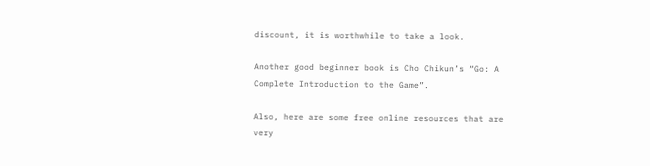discount, it is worthwhile to take a look.

Another good beginner book is Cho Chikun’s “Go: A Complete Introduction to the Game”.

Also, here are some free online resources that are very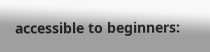accessible to beginners: